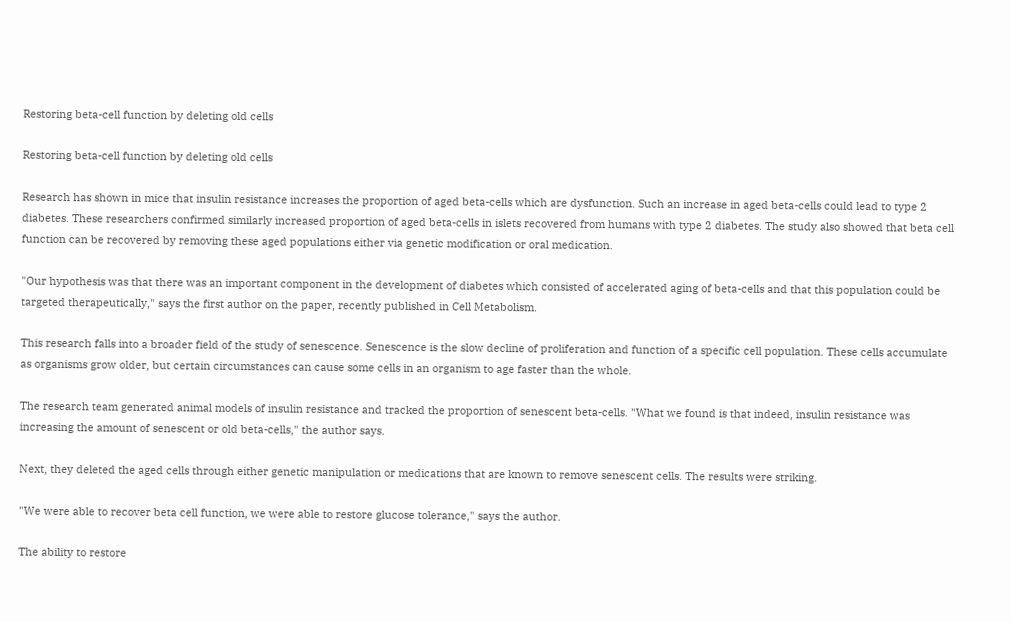Restoring beta-cell function by deleting old cells

Restoring beta-cell function by deleting old cells

Research has shown in mice that insulin resistance increases the proportion of aged beta-cells which are dysfunction. Such an increase in aged beta-cells could lead to type 2 diabetes. These researchers confirmed similarly increased proportion of aged beta-cells in islets recovered from humans with type 2 diabetes. The study also showed that beta cell function can be recovered by removing these aged populations either via genetic modification or oral medication.

"Our hypothesis was that there was an important component in the development of diabetes which consisted of accelerated aging of beta-cells and that this population could be targeted therapeutically," says the first author on the paper, recently published in Cell Metabolism.

This research falls into a broader field of the study of senescence. Senescence is the slow decline of proliferation and function of a specific cell population. These cells accumulate as organisms grow older, but certain circumstances can cause some cells in an organism to age faster than the whole.

The research team generated animal models of insulin resistance and tracked the proportion of senescent beta-cells. "What we found is that indeed, insulin resistance was increasing the amount of senescent or old beta-cells," the author says.

Next, they deleted the aged cells through either genetic manipulation or medications that are known to remove senescent cells. The results were striking.

"We were able to recover beta cell function, we were able to restore glucose tolerance," says the author.

The ability to restore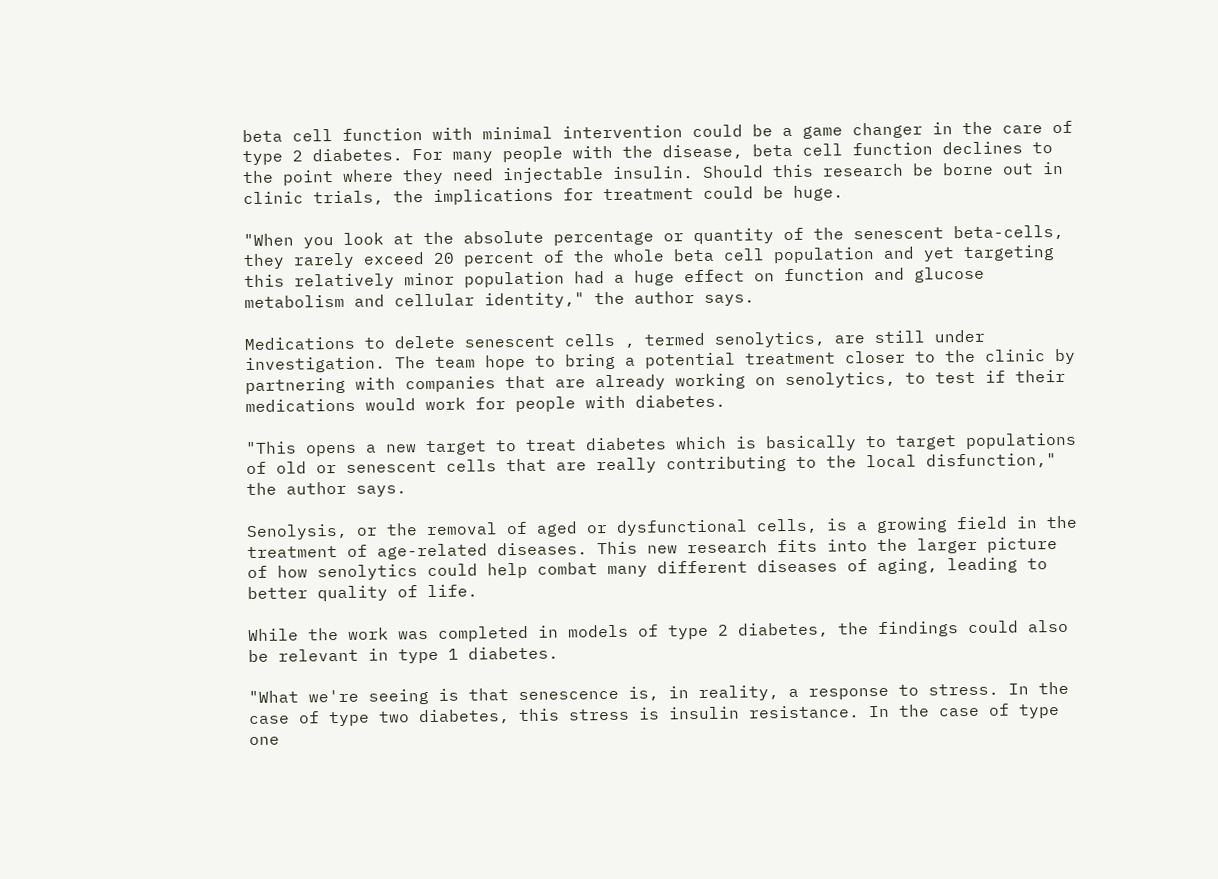beta cell function with minimal intervention could be a game changer in the care of type 2 diabetes. For many people with the disease, beta cell function declines to the point where they need injectable insulin. Should this research be borne out in clinic trials, the implications for treatment could be huge.

"When you look at the absolute percentage or quantity of the senescent beta-cells, they rarely exceed 20 percent of the whole beta cell population and yet targeting this relatively minor population had a huge effect on function and glucose metabolism and cellular identity," the author says.

Medications to delete senescent cells , termed senolytics, are still under investigation. The team hope to bring a potential treatment closer to the clinic by partnering with companies that are already working on senolytics, to test if their medications would work for people with diabetes.

"This opens a new target to treat diabetes which is basically to target populations of old or senescent cells that are really contributing to the local disfunction," the author says.

Senolysis, or the removal of aged or dysfunctional cells, is a growing field in the treatment of age-related diseases. This new research fits into the larger picture of how senolytics could help combat many different diseases of aging, leading to better quality of life.

While the work was completed in models of type 2 diabetes, the findings could also be relevant in type 1 diabetes.

"What we're seeing is that senescence is, in reality, a response to stress. In the case of type two diabetes, this stress is insulin resistance. In the case of type one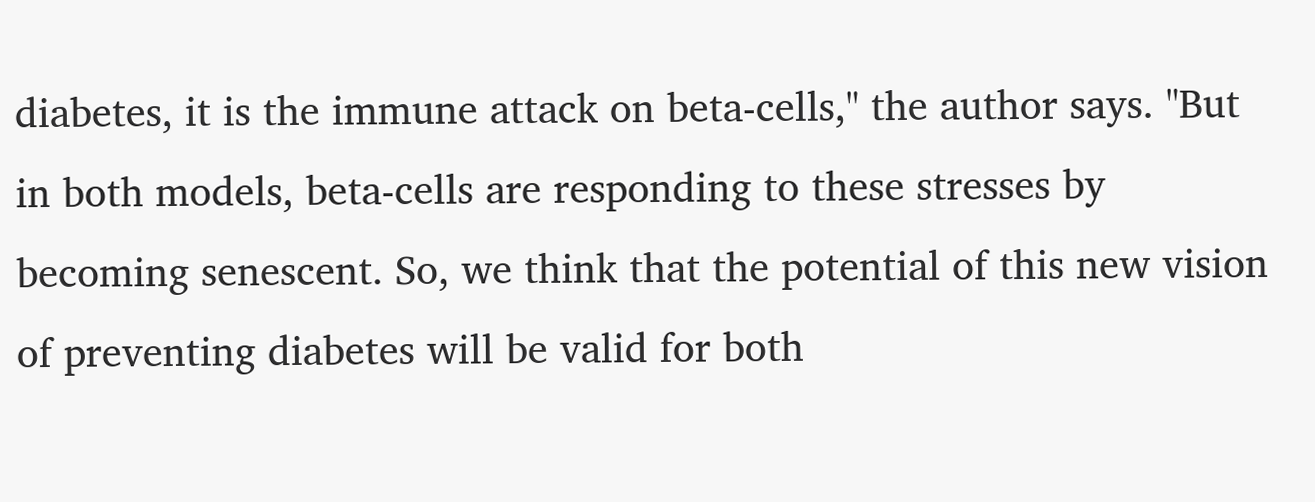diabetes, it is the immune attack on beta-cells," the author says. "But in both models, beta-cells are responding to these stresses by becoming senescent. So, we think that the potential of this new vision of preventing diabetes will be valid for both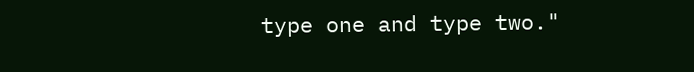type one and type two."